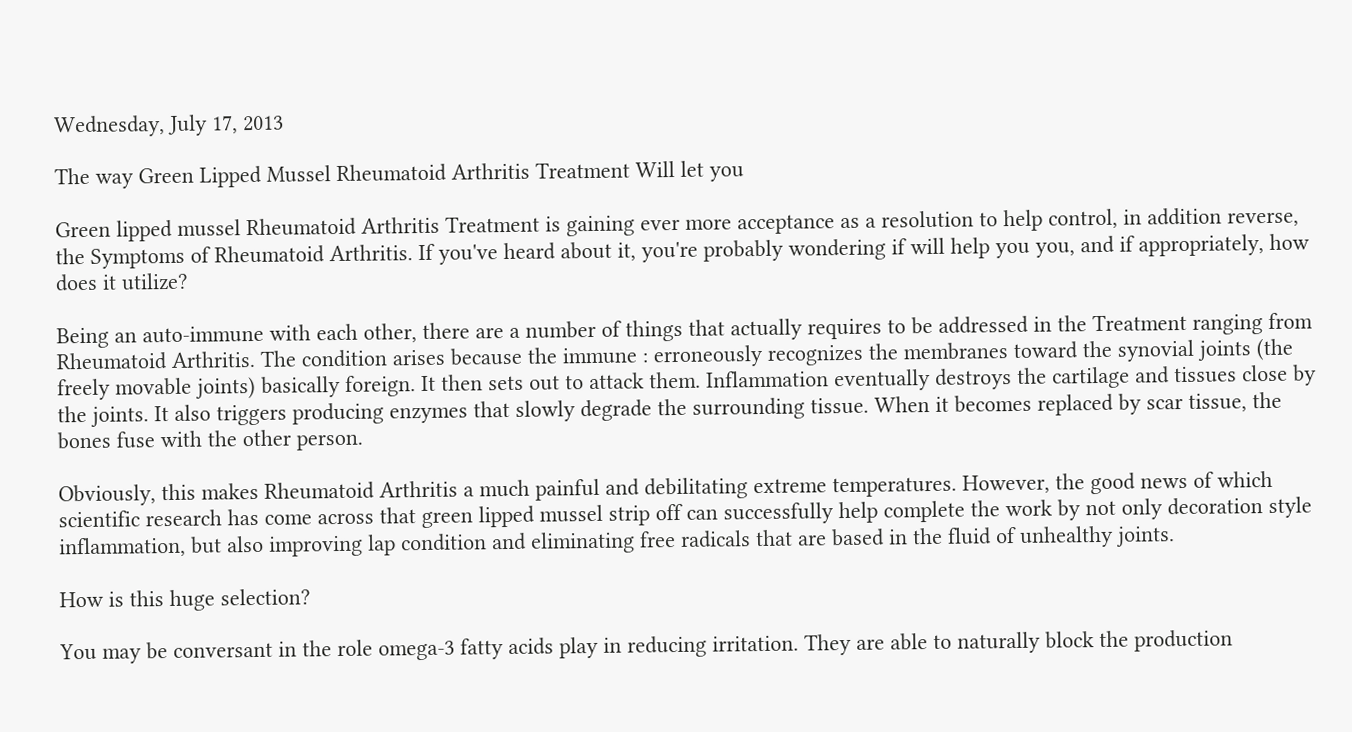Wednesday, July 17, 2013

The way Green Lipped Mussel Rheumatoid Arthritis Treatment Will let you

Green lipped mussel Rheumatoid Arthritis Treatment is gaining ever more acceptance as a resolution to help control, in addition reverse, the Symptoms of Rheumatoid Arthritis. If you've heard about it, you're probably wondering if will help you you, and if appropriately, how does it utilize?

Being an auto-immune with each other, there are a number of things that actually requires to be addressed in the Treatment ranging from Rheumatoid Arthritis. The condition arises because the immune : erroneously recognizes the membranes toward the synovial joints (the freely movable joints) basically foreign. It then sets out to attack them. Inflammation eventually destroys the cartilage and tissues close by the joints. It also triggers producing enzymes that slowly degrade the surrounding tissue. When it becomes replaced by scar tissue, the bones fuse with the other person.

Obviously, this makes Rheumatoid Arthritis a much painful and debilitating extreme temperatures. However, the good news of which scientific research has come across that green lipped mussel strip off can successfully help complete the work by not only decoration style inflammation, but also improving lap condition and eliminating free radicals that are based in the fluid of unhealthy joints.

How is this huge selection?

You may be conversant in the role omega-3 fatty acids play in reducing irritation. They are able to naturally block the production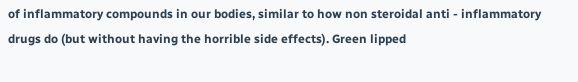of inflammatory compounds in our bodies, similar to how non steroidal anti - inflammatory drugs do (but without having the horrible side effects). Green lipped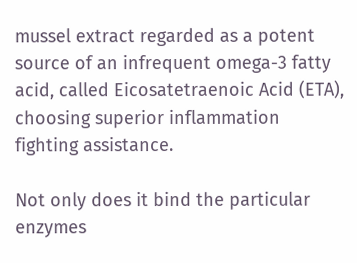mussel extract regarded as a potent source of an infrequent omega-3 fatty acid, called Eicosatetraenoic Acid (ETA), choosing superior inflammation fighting assistance.

Not only does it bind the particular enzymes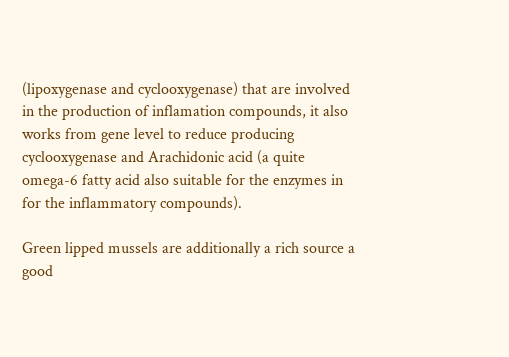(lipoxygenase and cyclooxygenase) that are involved in the production of inflamation compounds, it also works from gene level to reduce producing cyclooxygenase and Arachidonic acid (a quite omega-6 fatty acid also suitable for the enzymes in for the inflammatory compounds).

Green lipped mussels are additionally a rich source a good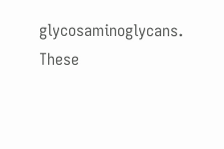glycosaminoglycans. These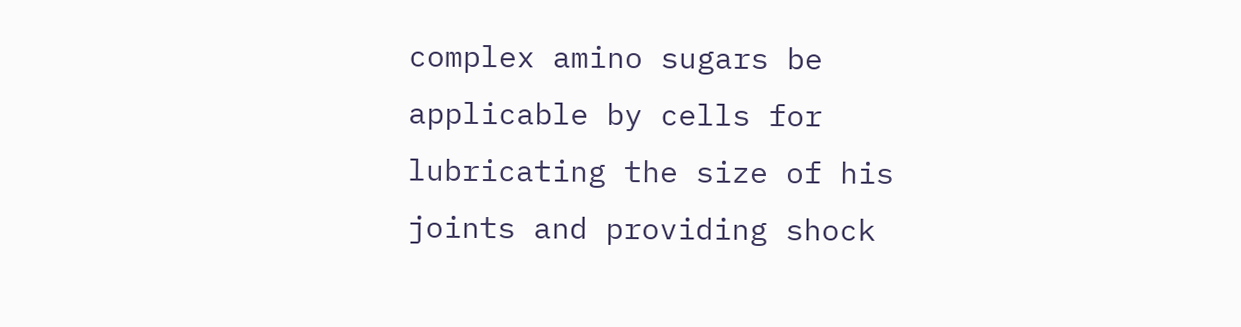complex amino sugars be applicable by cells for lubricating the size of his joints and providing shock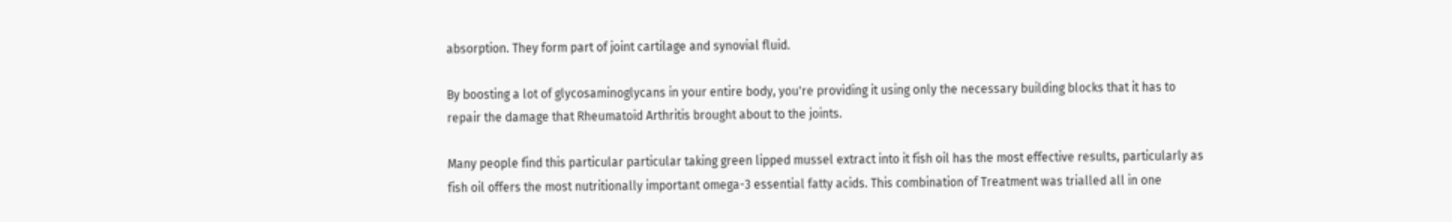absorption. They form part of joint cartilage and synovial fluid.

By boosting a lot of glycosaminoglycans in your entire body, you're providing it using only the necessary building blocks that it has to repair the damage that Rheumatoid Arthritis brought about to the joints.

Many people find this particular particular taking green lipped mussel extract into it fish oil has the most effective results, particularly as fish oil offers the most nutritionally important omega-3 essential fatty acids. This combination of Treatment was trialled all in one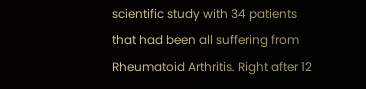scientific study with 34 patients that had been all suffering from Rheumatoid Arthritis. Right after 12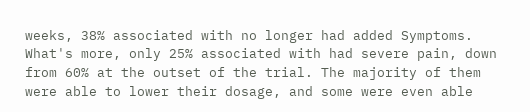weeks, 38% associated with no longer had added Symptoms. What's more, only 25% associated with had severe pain, down from 60% at the outset of the trial. The majority of them were able to lower their dosage, and some were even able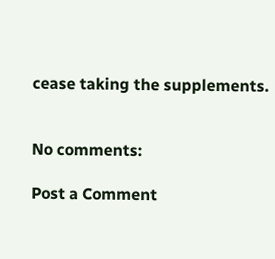cease taking the supplements.


No comments:

Post a Comment